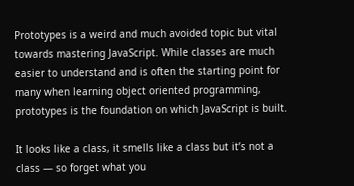Prototypes is a weird and much avoided topic but vital towards mastering JavaScript. While classes are much easier to understand and is often the starting point for many when learning object oriented programming, prototypes is the foundation on which JavaScript is built.

It looks like a class, it smells like a class but it’s not a class — so forget what you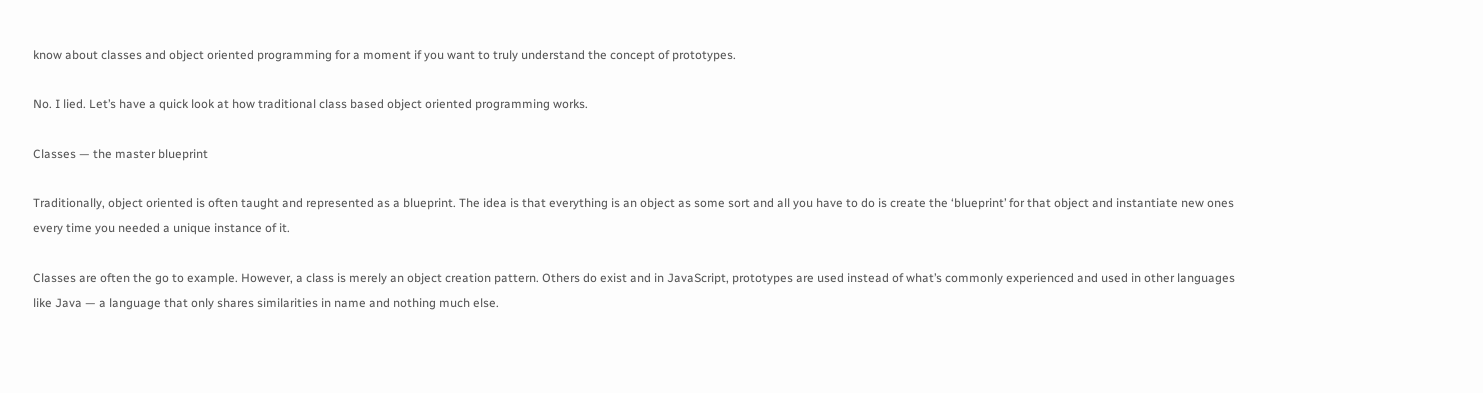know about classes and object oriented programming for a moment if you want to truly understand the concept of prototypes.

No. I lied. Let’s have a quick look at how traditional class based object oriented programming works.

Classes — the master blueprint

Traditionally, object oriented is often taught and represented as a blueprint. The idea is that everything is an object as some sort and all you have to do is create the ‘blueprint’ for that object and instantiate new ones every time you needed a unique instance of it.

Classes are often the go to example. However, a class is merely an object creation pattern. Others do exist and in JavaScript, prototypes are used instead of what’s commonly experienced and used in other languages like Java — a language that only shares similarities in name and nothing much else.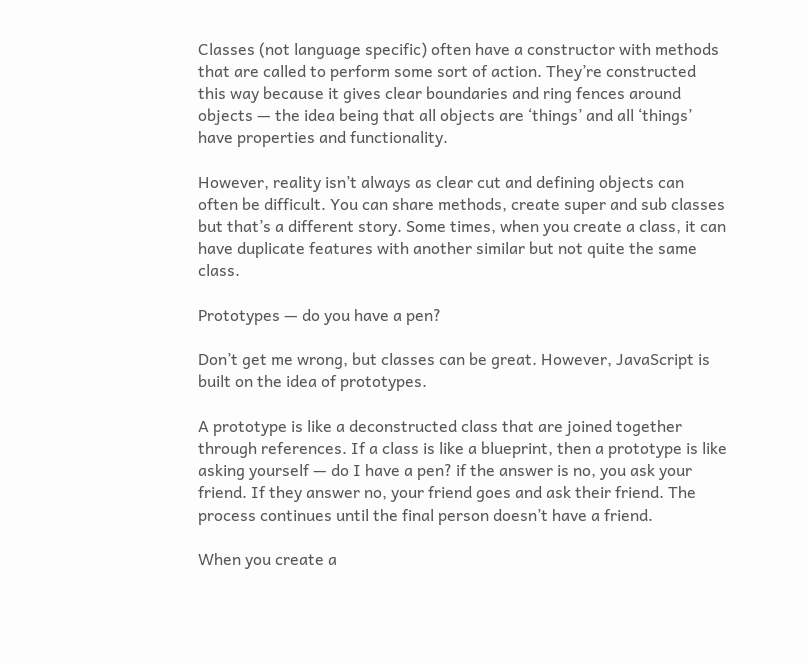Classes (not language specific) often have a constructor with methods that are called to perform some sort of action. They’re constructed this way because it gives clear boundaries and ring fences around objects — the idea being that all objects are ‘things’ and all ‘things’ have properties and functionality.

However, reality isn’t always as clear cut and defining objects can often be difficult. You can share methods, create super and sub classes but that’s a different story. Some times, when you create a class, it can have duplicate features with another similar but not quite the same class.

Prototypes — do you have a pen?

Don’t get me wrong, but classes can be great. However, JavaScript is built on the idea of prototypes.

A prototype is like a deconstructed class that are joined together through references. If a class is like a blueprint, then a prototype is like asking yourself — do I have a pen? if the answer is no, you ask your friend. If they answer no, your friend goes and ask their friend. The process continues until the final person doesn’t have a friend.

When you create a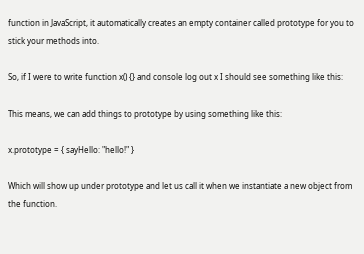function in JavaScript, it automatically creates an empty container called prototype for you to stick your methods into.

So, if I were to write function x() {} and console log out x I should see something like this:

This means, we can add things to prototype by using something like this:

x.prototype = { sayHello: "hello!" }

Which will show up under prototype and let us call it when we instantiate a new object from the function.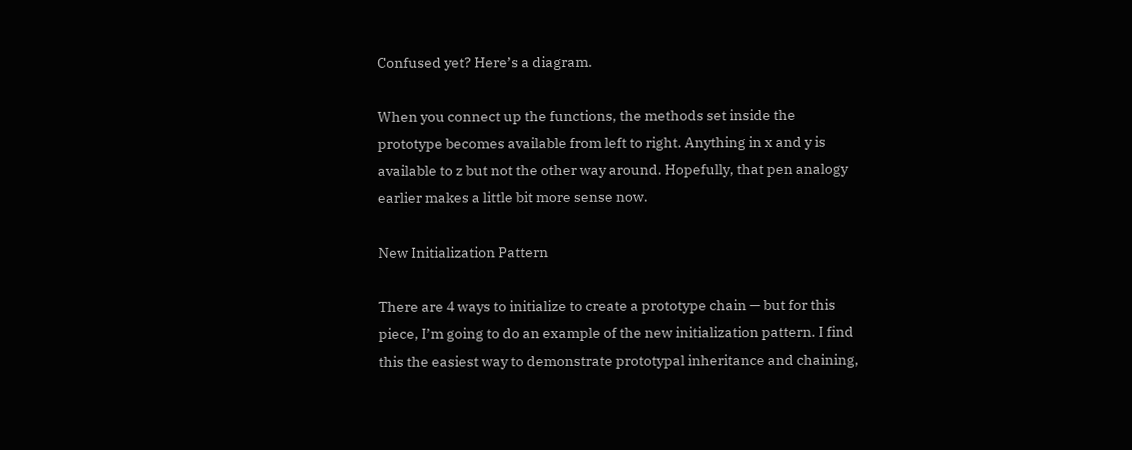Confused yet? Here’s a diagram.

When you connect up the functions, the methods set inside the prototype becomes available from left to right. Anything in x and y is available to z but not the other way around. Hopefully, that pen analogy earlier makes a little bit more sense now.

New Initialization Pattern

There are 4 ways to initialize to create a prototype chain — but for this piece, I’m going to do an example of the new initialization pattern. I find this the easiest way to demonstrate prototypal inheritance and chaining,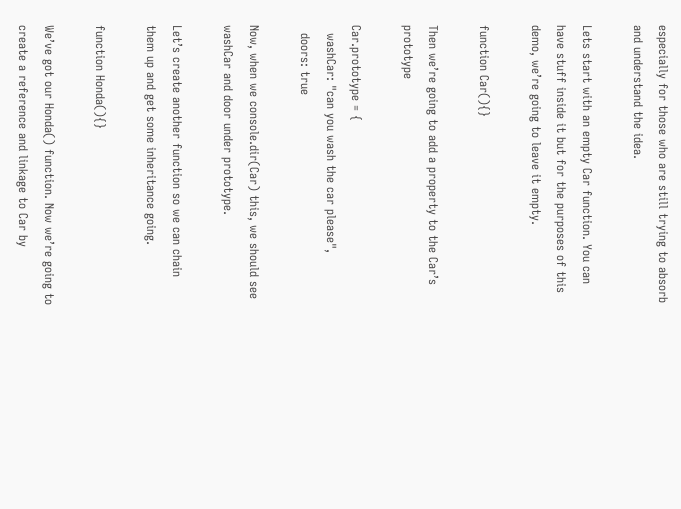especially for those who are still trying to absorb and understand the idea.

Lets start with an empty Car function. You can have stuff inside it but for the purposes of this demo, we’re going to leave it empty.

function Car(){}

Then we’re going to add a property to the Car’s prototype

Car.prototype = {
  washCar: "can you wash the car please",
  doors: true

Now, when we console.dir(Car) this, we should see washCar and door under prototype.

Let’s create another function so we can chain them up and get some inheritance going.

function Honda(){}

We’ve got our Honda() function. Now we’re going to create a reference and linkage to Car by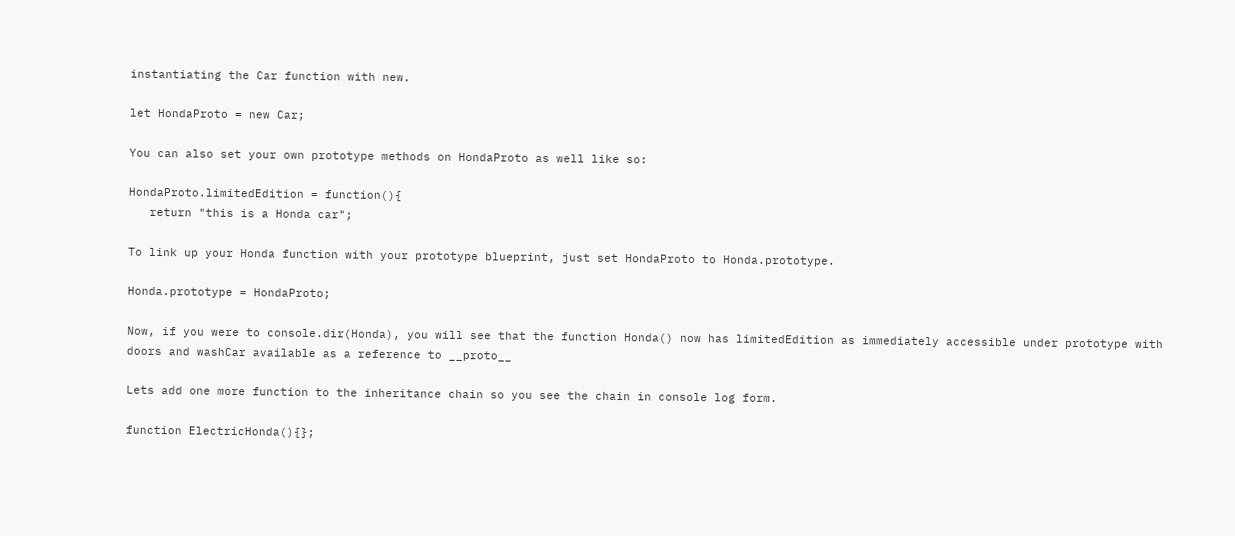instantiating the Car function with new.

let HondaProto = new Car;

You can also set your own prototype methods on HondaProto as well like so:

HondaProto.limitedEdition = function(){
   return "this is a Honda car";

To link up your Honda function with your prototype blueprint, just set HondaProto to Honda.prototype.

Honda.prototype = HondaProto;

Now, if you were to console.dir(Honda), you will see that the function Honda() now has limitedEdition as immediately accessible under prototype with doors and washCar available as a reference to __proto__

Lets add one more function to the inheritance chain so you see the chain in console log form.

function ElectricHonda(){};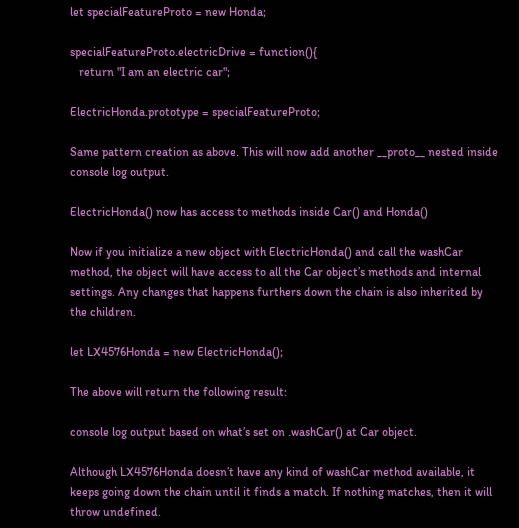let specialFeatureProto = new Honda;

specialFeatureProto.electricDrive = function(){
   return "I am an electric car";

ElectricHonda.prototype = specialFeatureProto;

Same pattern creation as above. This will now add another __proto__ nested inside console log output.

ElectricHonda() now has access to methods inside Car() and Honda()

Now if you initialize a new object with ElectricHonda() and call the washCar method, the object will have access to all the Car object’s methods and internal settings. Any changes that happens furthers down the chain is also inherited by the children.

let LX4576Honda = new ElectricHonda();

The above will return the following result:

console log output based on what’s set on .washCar() at Car object.

Although LX4576Honda doesn’t have any kind of washCar method available, it keeps going down the chain until it finds a match. If nothing matches, then it will throw undefined.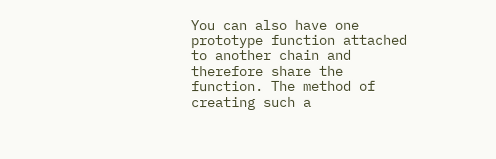You can also have one prototype function attached to another chain and therefore share the function. The method of creating such a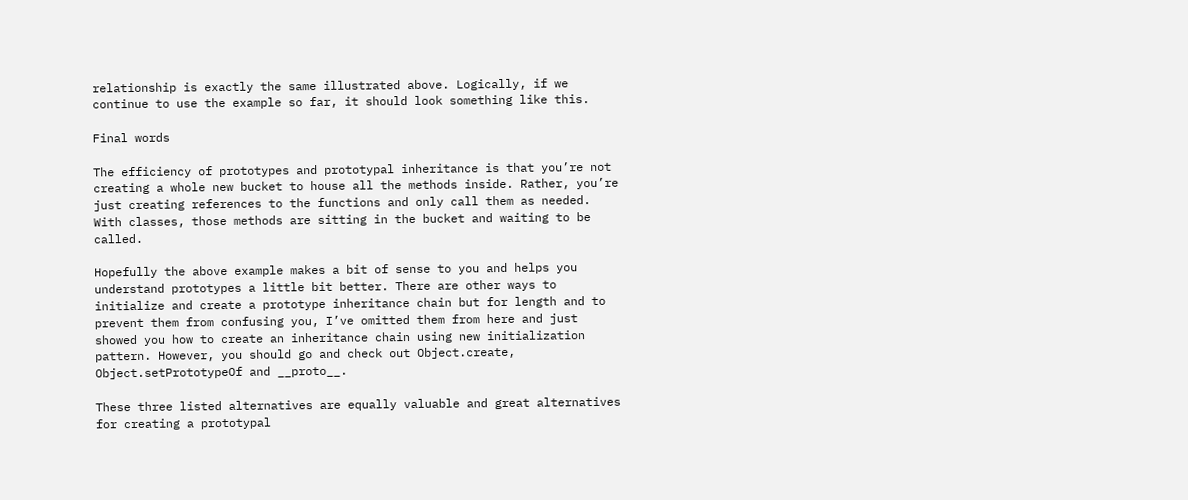relationship is exactly the same illustrated above. Logically, if we continue to use the example so far, it should look something like this.

Final words

The efficiency of prototypes and prototypal inheritance is that you’re not creating a whole new bucket to house all the methods inside. Rather, you’re just creating references to the functions and only call them as needed. With classes, those methods are sitting in the bucket and waiting to be called.

Hopefully the above example makes a bit of sense to you and helps you understand prototypes a little bit better. There are other ways to initialize and create a prototype inheritance chain but for length and to prevent them from confusing you, I’ve omitted them from here and just showed you how to create an inheritance chain using new initialization pattern. However, you should go and check out Object.create, Object.setPrototypeOf and __proto__.

These three listed alternatives are equally valuable and great alternatives for creating a prototypal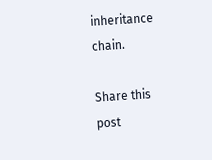inheritance chain.

Share this post